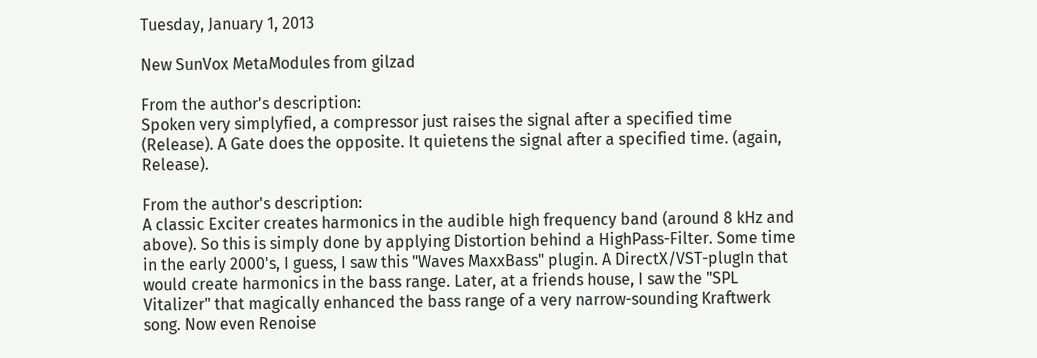Tuesday, January 1, 2013

New SunVox MetaModules from gilzad

From the author's description:
Spoken very simplyfied, a compressor just raises the signal after a specified time (Release). A Gate does the opposite. It quietens the signal after a specified time. (again, Release).

From the author's description:
A classic Exciter creates harmonics in the audible high frequency band (around 8 kHz and above). So this is simply done by applying Distortion behind a HighPass-Filter. Some time in the early 2000's, I guess, I saw this "Waves MaxxBass" plugin. A DirectX/VST-plugIn that would create harmonics in the bass range. Later, at a friends house, I saw the "SPL Vitalizer" that magically enhanced the bass range of a very narrow-sounding Kraftwerk song. Now even Renoise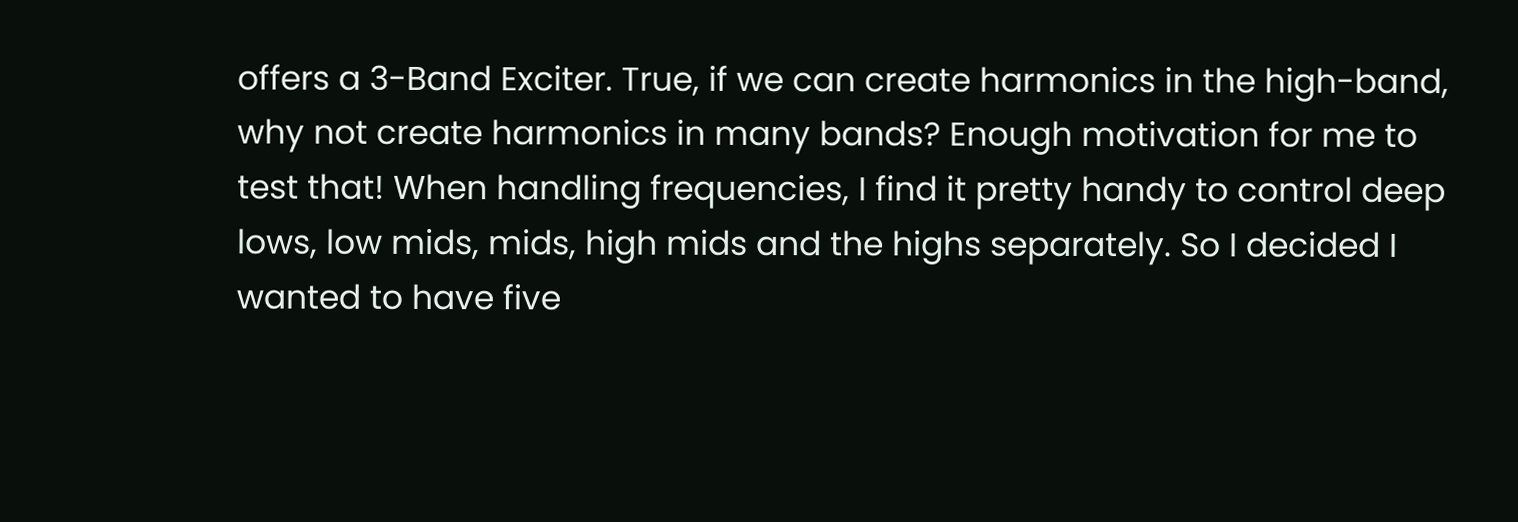offers a 3-Band Exciter. True, if we can create harmonics in the high-band, why not create harmonics in many bands? Enough motivation for me to test that! When handling frequencies, I find it pretty handy to control deep lows, low mids, mids, high mids and the highs separately. So I decided I wanted to have five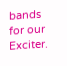bands for our Exciter.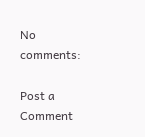No comments:

Post a Comment